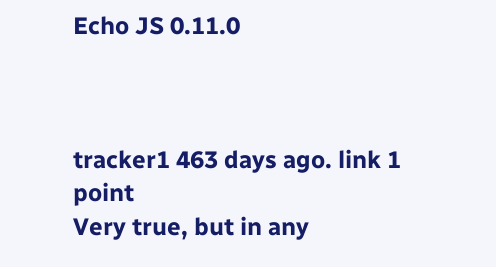Echo JS 0.11.0



tracker1 463 days ago. link 1 point
Very true, but in any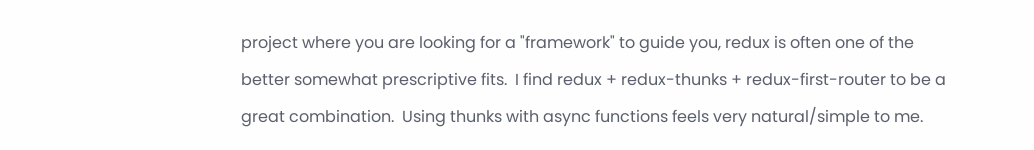project where you are looking for a "framework" to guide you, redux is often one of the better somewhat prescriptive fits.  I find redux + redux-thunks + redux-first-router to be a great combination.  Using thunks with async functions feels very natural/simple to me.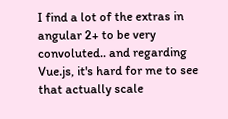I find a lot of the extras in angular 2+ to be very convoluted.. and regarding Vue.js, it's hard for me to see that actually scale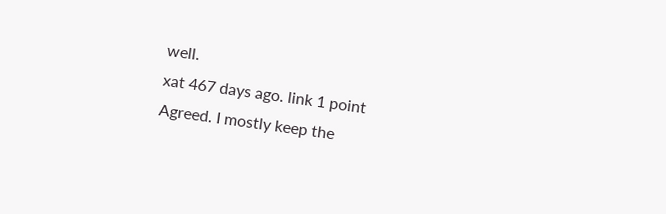well.
xat 467 days ago. link 1 point
Agreed. I mostly keep the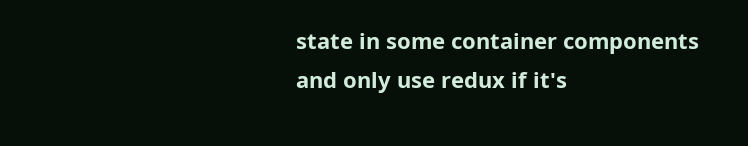state in some container components and only use redux if it's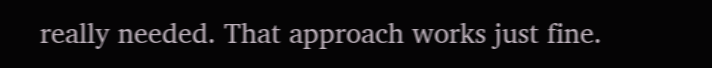really needed. That approach works just fine.